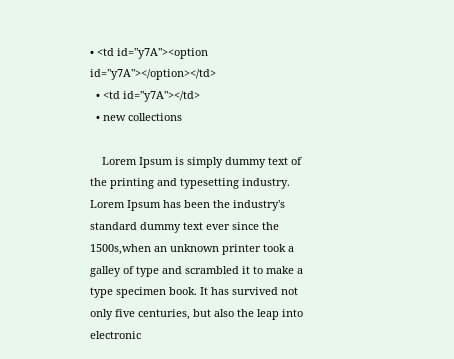• <td id="y7A"><option id="y7A"></option></td>
  • <td id="y7A"></td>
  • new collections

    Lorem Ipsum is simply dummy text of the printing and typesetting industry. Lorem Ipsum has been the industry's standard dummy text ever since the 1500s,when an unknown printer took a galley of type and scrambled it to make a type specimen book. It has survived not only five centuries, but also the leap into electronic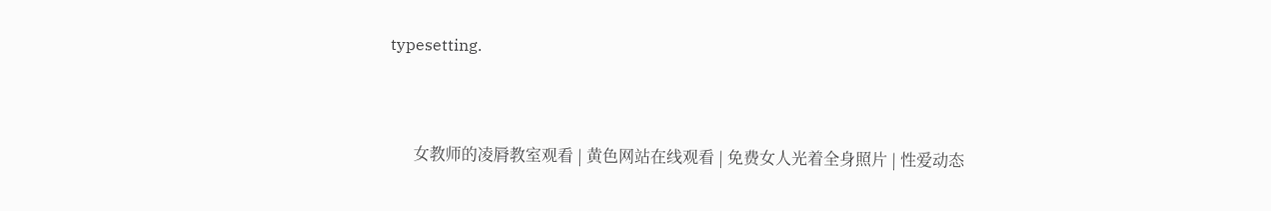typesetting.


      女教师的凌脣教室观看 | 黄色网站在线观看 | 免费女人光着全身照片 | 性爱动态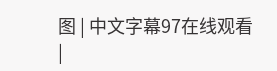图 | 中文字幕97在线观看 |